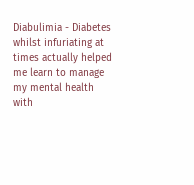Diabulimia - Diabetes whilst infuriating at times actually helped me learn to manage my mental health with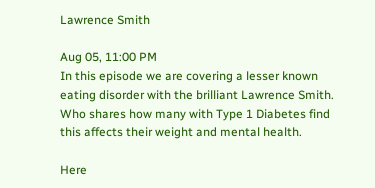Lawrence Smith

Aug 05, 11:00 PM
In this episode we are covering a lesser known eating disorder with the brilliant Lawrence Smith. Who shares how many with Type 1 Diabetes find this affects their weight and mental health.

Here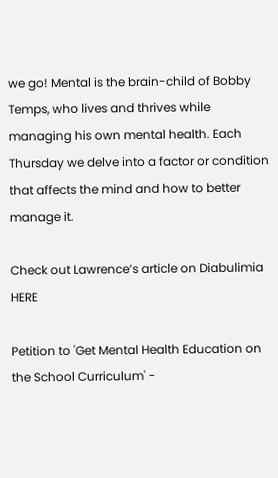we go! Mental is the brain-child of Bobby Temps, who lives and thrives while managing his own mental health. Each Thursday we delve into a factor or condition that affects the mind and how to better manage it.

Check out Lawrence’s article on Diabulimia HERE

Petition to 'Get Mental Health Education on the School Curriculum' -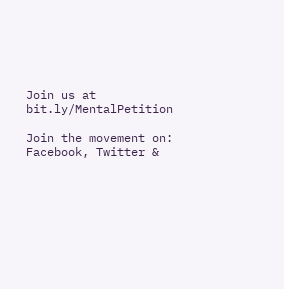Join us at bit.ly/MentalPetition

Join the movement on: Facebook, Twitter &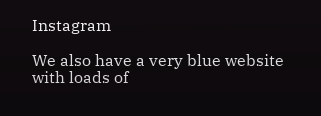Instagram

We also have a very blue website with loads of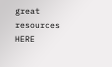great resources HERE